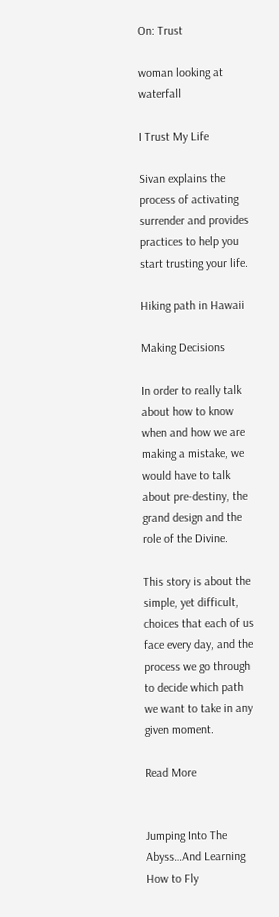On: Trust

woman looking at waterfall

I Trust My Life

Sivan explains the process of activating surrender and provides practices to help you start trusting your life.

Hiking path in Hawaii

Making Decisions

In order to really talk about how to know when and how we are making a mistake, we would have to talk about pre-destiny, the grand design and the role of the Divine.

This story is about the simple, yet difficult, choices that each of us face every day, and the process we go through to decide which path we want to take in any given moment.

Read More


Jumping Into The Abyss…And Learning How to Fly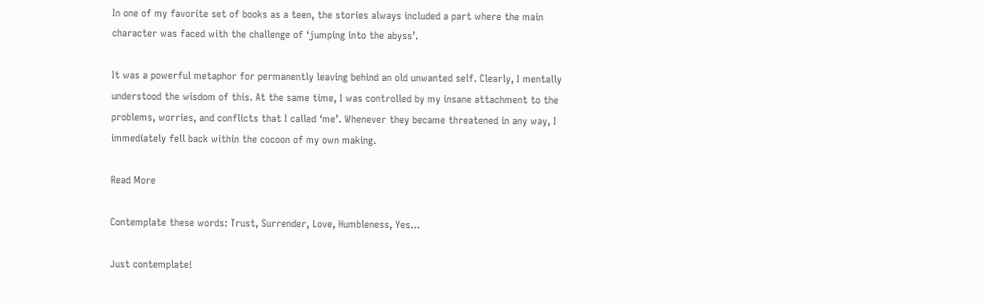In one of my favorite set of books as a teen, the stories always included a part where the main character was faced with the challenge of ‘jumping into the abyss’.

It was a powerful metaphor for permanently leaving behind an old unwanted self. Clearly, I mentally understood the wisdom of this. At the same time, I was controlled by my insane attachment to the problems, worries, and conflicts that I called ‘me’. Whenever they became threatened in any way, I immediately fell back within the cocoon of my own making.

Read More

Contemplate these words: Trust, Surrender, Love, Humbleness, Yes…

Just contemplate!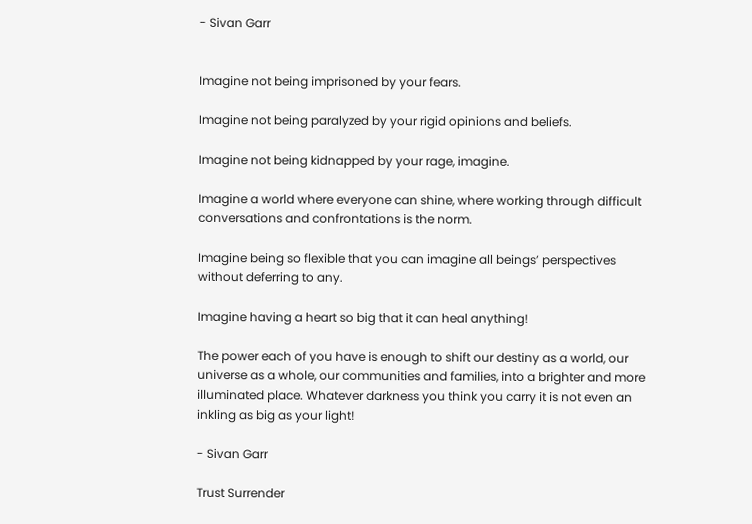- Sivan Garr


Imagine not being imprisoned by your fears.

Imagine not being paralyzed by your rigid opinions and beliefs.

Imagine not being kidnapped by your rage, imagine.

Imagine a world where everyone can shine, where working through difficult conversations and confrontations is the norm.

Imagine being so flexible that you can imagine all beings’ perspectives without deferring to any.

Imagine having a heart so big that it can heal anything!

The power each of you have is enough to shift our destiny as a world, our universe as a whole, our communities and families, into a brighter and more illuminated place. Whatever darkness you think you carry it is not even an inkling as big as your light!

- Sivan Garr

Trust Surrender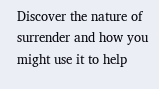Discover the nature of surrender and how you might use it to help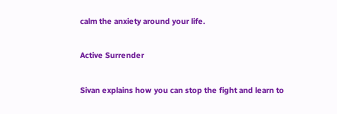calm the anxiety around your life.

Active Surrender

Sivan explains how you can stop the fight and learn to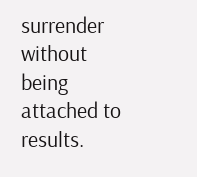surrender without being attached to results.